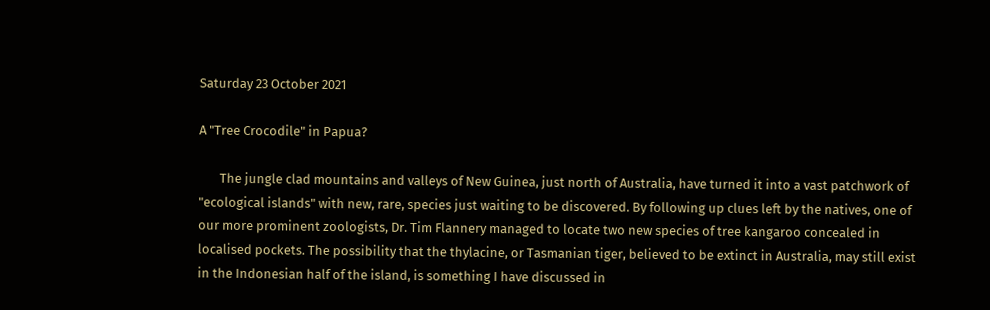Saturday 23 October 2021

A "Tree Crocodile" in Papua?

       The jungle clad mountains and valleys of New Guinea, just north of Australia, have turned it into a vast patchwork of "ecological islands" with new, rare, species just waiting to be discovered. By following up clues left by the natives, one of our more prominent zoologists, Dr. Tim Flannery managed to locate two new species of tree kangaroo concealed in localised pockets. The possibility that the thylacine, or Tasmanian tiger, believed to be extinct in Australia, may still exist in the Indonesian half of the island, is something I have discussed in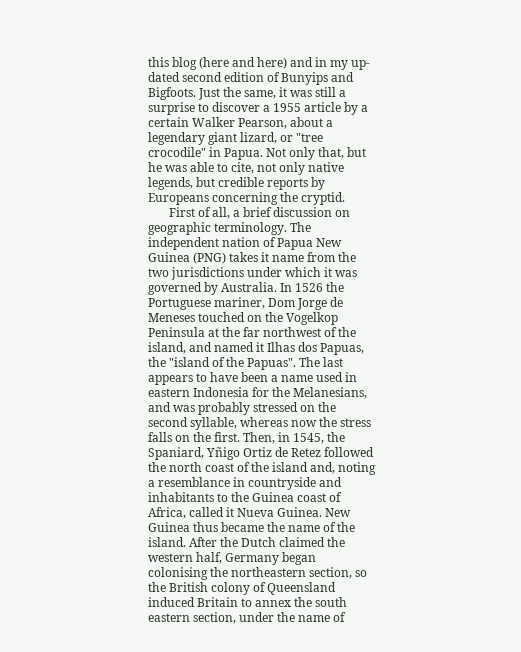this blog (here and here) and in my up-dated second edition of Bunyips and Bigfoots. Just the same, it was still a surprise to discover a 1955 article by a certain Walker Pearson, about a legendary giant lizard, or "tree crocodile" in Papua. Not only that, but he was able to cite, not only native legends, but credible reports by Europeans concerning the cryptid.
       First of all, a brief discussion on geographic terminology. The independent nation of Papua New Guinea (PNG) takes it name from the two jurisdictions under which it was governed by Australia. In 1526 the Portuguese mariner, Dom Jorge de Meneses touched on the Vogelkop Peninsula at the far northwest of the island, and named it Ilhas dos Papuas, the "island of the Papuas". The last appears to have been a name used in eastern Indonesia for the Melanesians, and was probably stressed on the second syllable, whereas now the stress falls on the first. Then, in 1545, the Spaniard, Yñigo Ortiz de Retez followed the north coast of the island and, noting a resemblance in countryside and inhabitants to the Guinea coast of Africa, called it Nueva Guinea. New Guinea thus became the name of the island. After the Dutch claimed the western half, Germany began colonising the northeastern section, so the British colony of Queensland induced Britain to annex the south eastern section, under the name of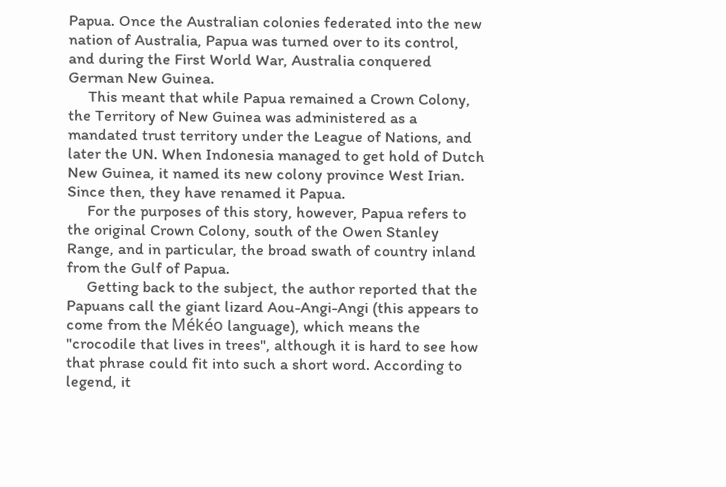Papua. Once the Australian colonies federated into the new nation of Australia, Papua was turned over to its control, and during the First World War, Australia conquered German New Guinea.
     This meant that while Papua remained a Crown Colony, the Territory of New Guinea was administered as a mandated trust territory under the League of Nations, and later the UN. When Indonesia managed to get hold of Dutch New Guinea, it named its new colony province West Irian. Since then, they have renamed it Papua.
     For the purposes of this story, however, Papua refers to the original Crown Colony, south of the Owen Stanley Range, and in particular, the broad swath of country inland from the Gulf of Papua.
     Getting back to the subject, the author reported that the Papuans call the giant lizard Aou-Angi-Angi (this appears to come from the Mékéo language), which means the "crocodile that lives in trees", although it is hard to see how that phrase could fit into such a short word. According to legend, it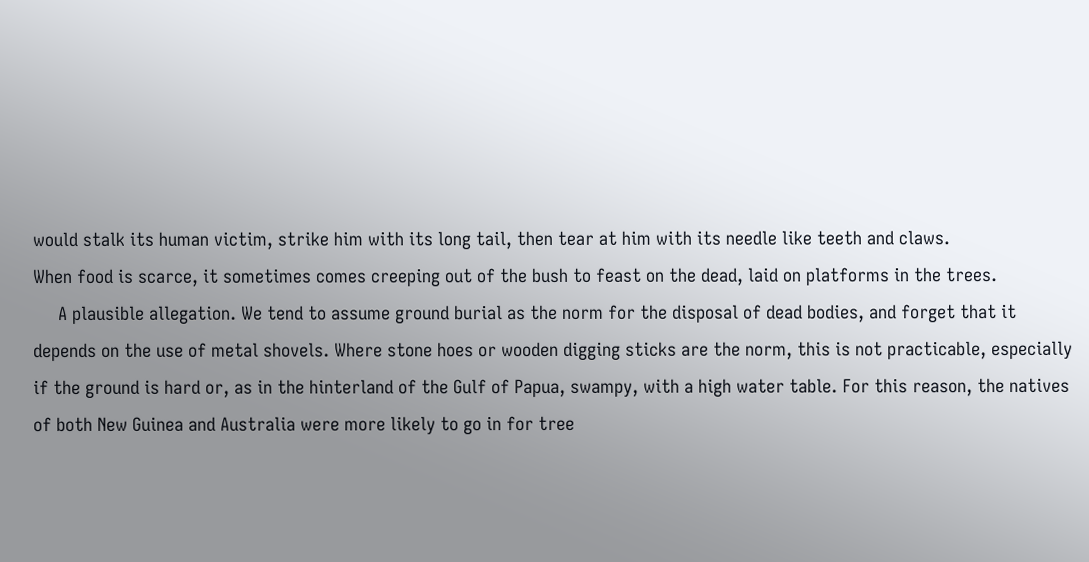would stalk its human victim, strike him with its long tail, then tear at him with its needle like teeth and claws.
When food is scarce, it sometimes comes creeping out of the bush to feast on the dead, laid on platforms in the trees.
     A plausible allegation. We tend to assume ground burial as the norm for the disposal of dead bodies, and forget that it depends on the use of metal shovels. Where stone hoes or wooden digging sticks are the norm, this is not practicable, especially if the ground is hard or, as in the hinterland of the Gulf of Papua, swampy, with a high water table. For this reason, the natives of both New Guinea and Australia were more likely to go in for tree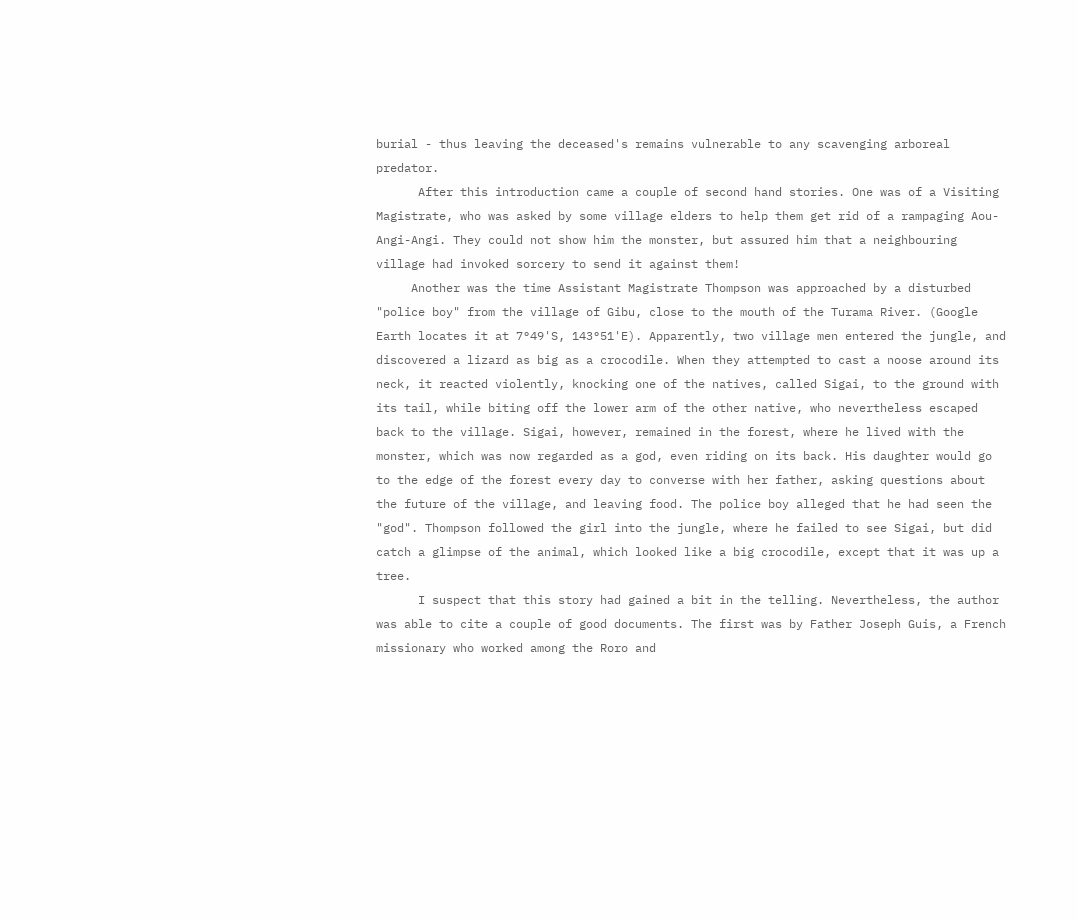burial - thus leaving the deceased's remains vulnerable to any scavenging arboreal predator.
      After this introduction came a couple of second hand stories. One was of a Visiting Magistrate, who was asked by some village elders to help them get rid of a rampaging Aou-Angi-Angi. They could not show him the monster, but assured him that a neighbouring village had invoked sorcery to send it against them!
     Another was the time Assistant Magistrate Thompson was approached by a disturbed "police boy" from the village of Gibu, close to the mouth of the Turama River. (Google Earth locates it at 7°49'S, 143°51'E). Apparently, two village men entered the jungle, and discovered a lizard as big as a crocodile. When they attempted to cast a noose around its neck, it reacted violently, knocking one of the natives, called Sigai, to the ground with its tail, while biting off the lower arm of the other native, who nevertheless escaped back to the village. Sigai, however, remained in the forest, where he lived with the monster, which was now regarded as a god, even riding on its back. His daughter would go to the edge of the forest every day to converse with her father, asking questions about the future of the village, and leaving food. The police boy alleged that he had seen the "god". Thompson followed the girl into the jungle, where he failed to see Sigai, but did catch a glimpse of the animal, which looked like a big crocodile, except that it was up a tree.
      I suspect that this story had gained a bit in the telling. Nevertheless, the author was able to cite a couple of good documents. The first was by Father Joseph Guis, a French missionary who worked among the Roro and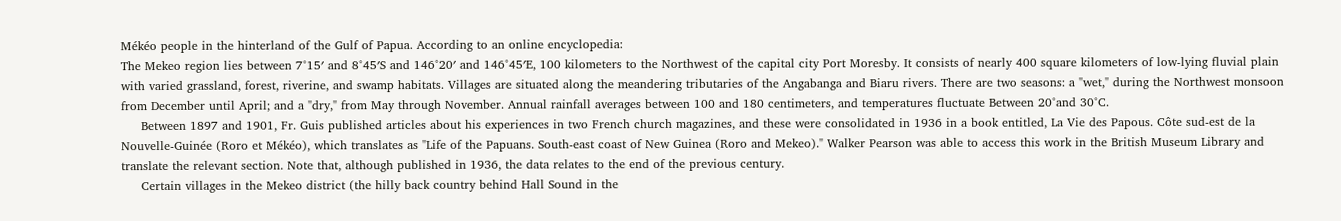Mékéo people in the hinterland of the Gulf of Papua. According to an online encyclopedia:
The Mekeo region lies between 7°15′ and 8°45′S and 146°20′ and 146°45′E, 100 kilometers to the Northwest of the capital city Port Moresby. It consists of nearly 400 square kilometers of low-lying fluvial plain with varied grassland, forest, riverine, and swamp habitats. Villages are situated along the meandering tributaries of the Angabanga and Biaru rivers. There are two seasons: a "wet," during the Northwest monsoon from December until April; and a "dry," from May through November. Annual rainfall averages between 100 and 180 centimeters, and temperatures fluctuate Between 20°and 30°C.
     Between 1897 and 1901, Fr. Guis published articles about his experiences in two French church magazines, and these were consolidated in 1936 in a book entitled, La Vie des Papous. Côte sud-est de la Nouvelle-Guinée (Roro et Mékéo), which translates as "Life of the Papuans. South-east coast of New Guinea (Roro and Mekeo)." Walker Pearson was able to access this work in the British Museum Library and translate the relevant section. Note that, although published in 1936, the data relates to the end of the previous century.
     Certain villages in the Mekeo district (the hilly back country behind Hall Sound in the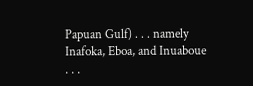Papuan Gulf) . . . namely Inafoka, Eboa, and Inuaboue . . .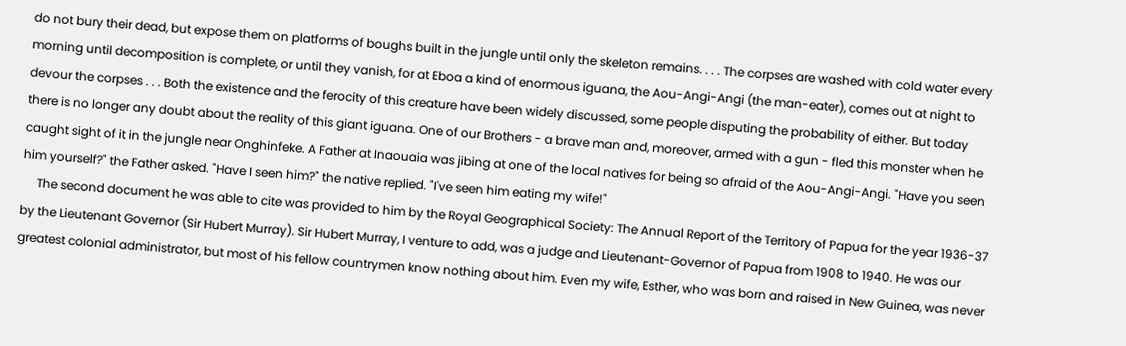do not bury their dead, but expose them on platforms of boughs built in the jungle until only the skeleton remains. . . . The corpses are washed with cold water every morning until decomposition is complete, or until they vanish, for at Eboa a kind of enormous iguana, the Aou-Angi-Angi (the man-eater), comes out at night to devour the corpses . . . Both the existence and the ferocity of this creature have been widely discussed, some people disputing the probability of either. But today there is no longer any doubt about the reality of this giant iguana. One of our Brothers - a brave man and, moreover, armed with a gun - fled this monster when he caught sight of it in the jungle near Onghinfeke. A Father at Inaouaia was jibing at one of the local natives for being so afraid of the Aou-Angi-Angi. "Have you seen him yourself?" the Father asked. "Have I seen him?" the native replied. "I've seen him eating my wife!"
     The second document he was able to cite was provided to him by the Royal Geographical Society: The Annual Report of the Territory of Papua for the year 1936-37 by the Lieutenant Governor (Sir Hubert Murray). Sir Hubert Murray, I venture to add, was a judge and Lieutenant-Governor of Papua from 1908 to 1940. He was our greatest colonial administrator, but most of his fellow countrymen know nothing about him. Even my wife, Esther, who was born and raised in New Guinea, was never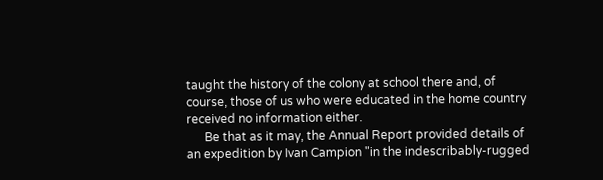taught the history of the colony at school there and, of course, those of us who were educated in the home country received no information either.
      Be that as it may, the Annual Report provided details of an expedition by Ivan Campion "in the indescribably-rugged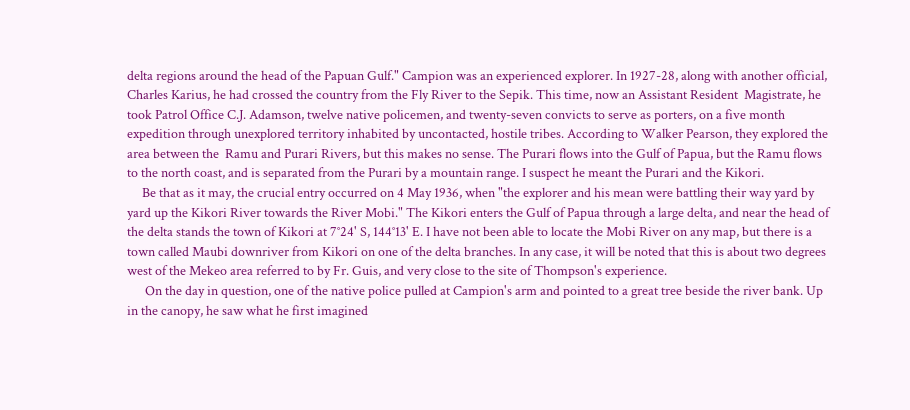delta regions around the head of the Papuan Gulf." Campion was an experienced explorer. In 1927-28, along with another official, Charles Karius, he had crossed the country from the Fly River to the Sepik. This time, now an Assistant Resident  Magistrate, he took Patrol Office C.J. Adamson, twelve native policemen, and twenty-seven convicts to serve as porters, on a five month expedition through unexplored territory inhabited by uncontacted, hostile tribes. According to Walker Pearson, they explored the area between the  Ramu and Purari Rivers, but this makes no sense. The Purari flows into the Gulf of Papua, but the Ramu flows to the north coast, and is separated from the Purari by a mountain range. I suspect he meant the Purari and the Kikori.
     Be that as it may, the crucial entry occurred on 4 May 1936, when "the explorer and his mean were battling their way yard by yard up the Kikori River towards the River Mobi." The Kikori enters the Gulf of Papua through a large delta, and near the head of the delta stands the town of Kikori at 7°24' S, 144°13' E. I have not been able to locate the Mobi River on any map, but there is a town called Maubi downriver from Kikori on one of the delta branches. In any case, it will be noted that this is about two degrees west of the Mekeo area referred to by Fr. Guis, and very close to the site of Thompson's experience.
      On the day in question, one of the native police pulled at Campion's arm and pointed to a great tree beside the river bank. Up in the canopy, he saw what he first imagined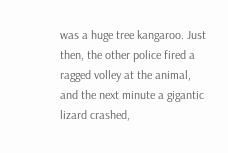was a huge tree kangaroo. Just then, the other police fired a ragged volley at the animal, and the next minute a gigantic lizard crashed,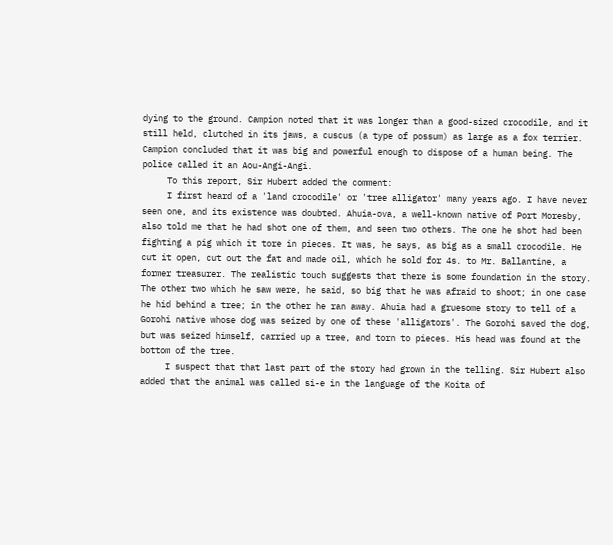dying to the ground. Campion noted that it was longer than a good-sized crocodile, and it still held, clutched in its jaws, a cuscus (a type of possum) as large as a fox terrier. Campion concluded that it was big and powerful enough to dispose of a human being. The police called it an Aou-Angi-Angi.
     To this report, Sir Hubert added the comment:
     I first heard of a 'land crocodile' or 'tree alligator' many years ago. I have never seen one, and its existence was doubted. Ahuia-ova, a well-known native of Port Moresby, also told me that he had shot one of them, and seen two others. The one he shot had been fighting a pig which it tore in pieces. It was, he says, as big as a small crocodile. He cut it open, cut out the fat and made oil, which he sold for 4s. to Mr. Ballantine, a former treasurer. The realistic touch suggests that there is some foundation in the story. The other two which he saw were, he said, so big that he was afraid to shoot; in one case he hid behind a tree; in the other he ran away. Ahuia had a gruesome story to tell of a Gorohi native whose dog was seized by one of these 'alligators'. The Gorohi saved the dog, but was seized himself, carried up a tree, and torn to pieces. His head was found at the bottom of the tree.
     I suspect that that last part of the story had grown in the telling. Sir Hubert also added that the animal was called si-e in the language of the Koita of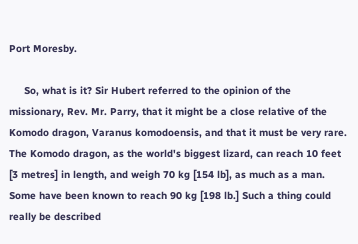Port Moresby.

     So, what is it? Sir Hubert referred to the opinion of the missionary, Rev. Mr. Parry, that it might be a close relative of the Komodo dragon, Varanus komodoensis, and that it must be very rare. The Komodo dragon, as the world's biggest lizard, can reach 10 feet [3 metres] in length, and weigh 70 kg [154 lb], as much as a man. Some have been known to reach 90 kg [198 lb.] Such a thing could really be described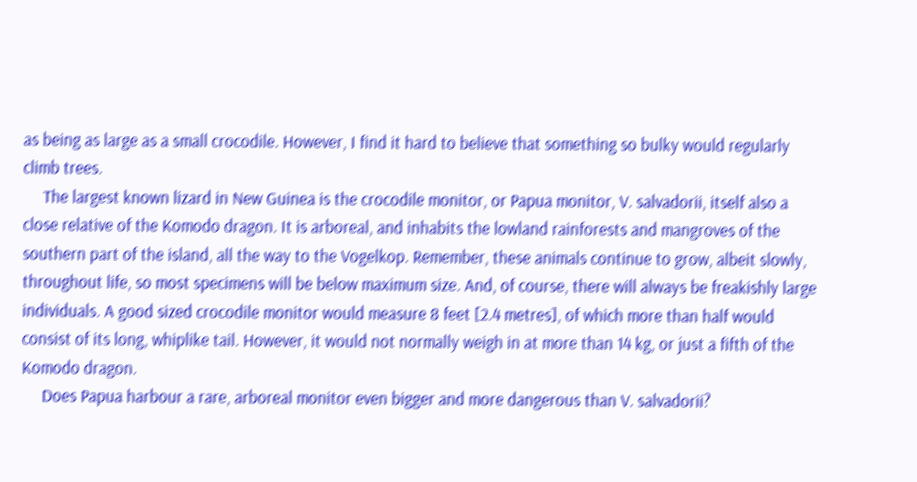as being as large as a small crocodile. However, I find it hard to believe that something so bulky would regularly climb trees.
     The largest known lizard in New Guinea is the crocodile monitor, or Papua monitor, V. salvadorii, itself also a close relative of the Komodo dragon. It is arboreal, and inhabits the lowland rainforests and mangroves of the southern part of the island, all the way to the Vogelkop. Remember, these animals continue to grow, albeit slowly, throughout life, so most specimens will be below maximum size. And, of course, there will always be freakishly large individuals. A good sized crocodile monitor would measure 8 feet [2.4 metres], of which more than half would consist of its long, whiplike tail. However, it would not normally weigh in at more than 14 kg, or just a fifth of the Komodo dragon.
     Does Papua harbour a rare, arboreal monitor even bigger and more dangerous than V. salvadorii?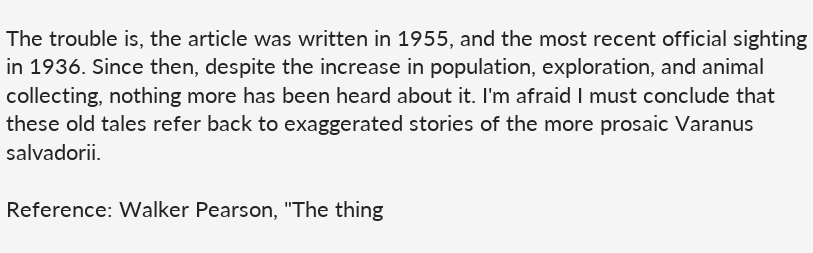The trouble is, the article was written in 1955, and the most recent official sighting in 1936. Since then, despite the increase in population, exploration, and animal collecting, nothing more has been heard about it. I'm afraid I must conclude that these old tales refer back to exaggerated stories of the more prosaic Varanus salvadorii.

Reference: Walker Pearson, "The thing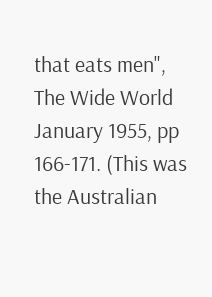that eats men", The Wide World January 1955, pp 166-171. (This was the Australian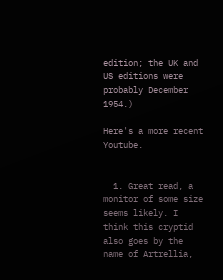edition; the UK and US editions were probably December 1954.)

Here's a more recent Youtube.


  1. Great read, a monitor of some size seems likely. I think this cryptid also goes by the name of Artrellia,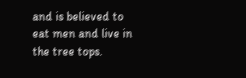and is believed to eat men and live in the tree tops.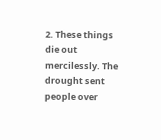2. These things die out mercilessly. The drought sent people over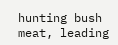hunting bush meat, leading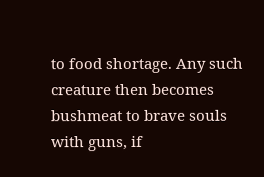to food shortage. Any such creature then becomes bushmeat to brave souls with guns, if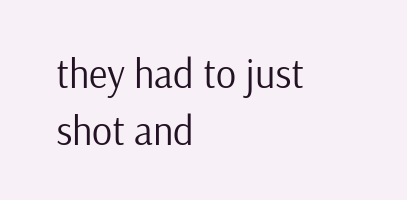they had to just shot and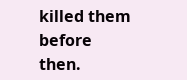killed them before then.